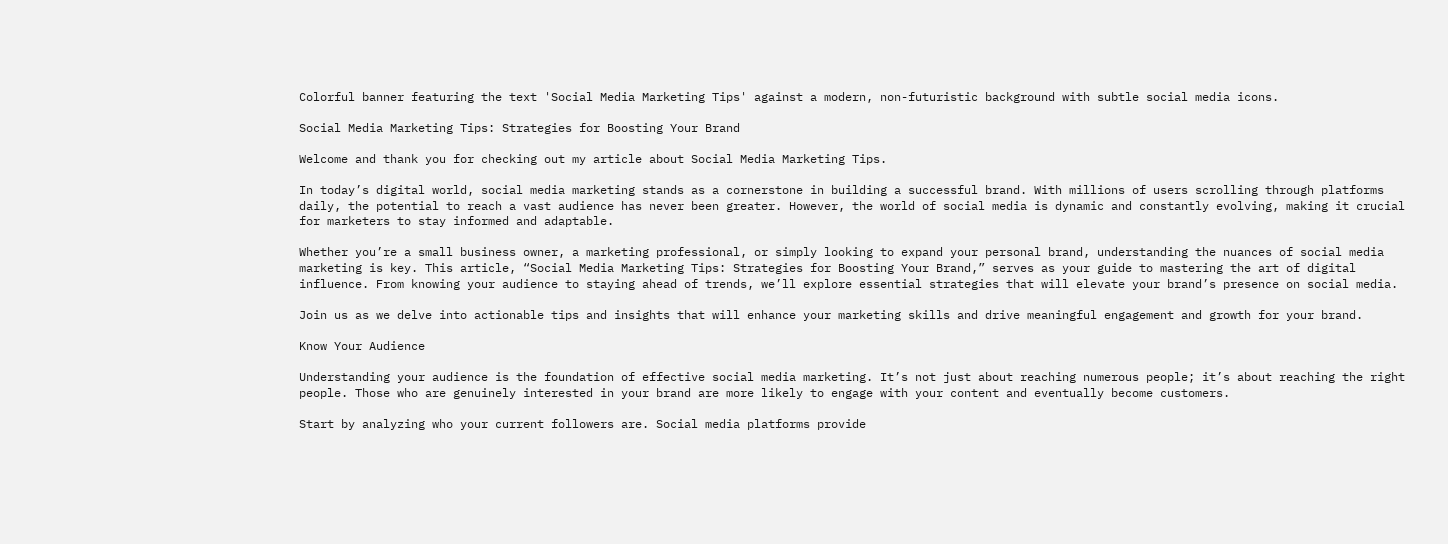Colorful banner featuring the text 'Social Media Marketing Tips' against a modern, non-futuristic background with subtle social media icons.

Social Media Marketing Tips: Strategies for Boosting Your Brand

Welcome and thank you for checking out my article about Social Media Marketing Tips.

In today’s digital world, social media marketing stands as a cornerstone in building a successful brand. With millions of users scrolling through platforms daily, the potential to reach a vast audience has never been greater. However, the world of social media is dynamic and constantly evolving, making it crucial for marketers to stay informed and adaptable.

Whether you’re a small business owner, a marketing professional, or simply looking to expand your personal brand, understanding the nuances of social media marketing is key. This article, “Social Media Marketing Tips: Strategies for Boosting Your Brand,” serves as your guide to mastering the art of digital influence. From knowing your audience to staying ahead of trends, we’ll explore essential strategies that will elevate your brand’s presence on social media.

Join us as we delve into actionable tips and insights that will enhance your marketing skills and drive meaningful engagement and growth for your brand.

Know Your Audience

Understanding your audience is the foundation of effective social media marketing. It’s not just about reaching numerous people; it’s about reaching the right people. Those who are genuinely interested in your brand are more likely to engage with your content and eventually become customers.

Start by analyzing who your current followers are. Social media platforms provide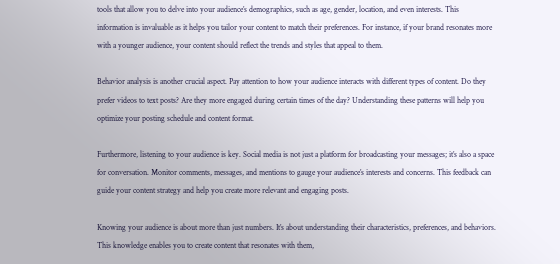tools that allow you to delve into your audience’s demographics, such as age, gender, location, and even interests. This information is invaluable as it helps you tailor your content to match their preferences. For instance, if your brand resonates more with a younger audience, your content should reflect the trends and styles that appeal to them.

Behavior analysis is another crucial aspect. Pay attention to how your audience interacts with different types of content. Do they prefer videos to text posts? Are they more engaged during certain times of the day? Understanding these patterns will help you optimize your posting schedule and content format.

Furthermore, listening to your audience is key. Social media is not just a platform for broadcasting your messages; it’s also a space for conversation. Monitor comments, messages, and mentions to gauge your audience’s interests and concerns. This feedback can guide your content strategy and help you create more relevant and engaging posts.

Knowing your audience is about more than just numbers. It’s about understanding their characteristics, preferences, and behaviors. This knowledge enables you to create content that resonates with them,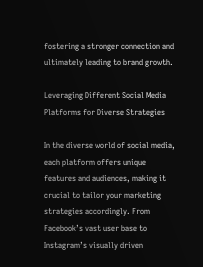fostering a stronger connection and ultimately leading to brand growth.

Leveraging Different Social Media Platforms for Diverse Strategies

In the diverse world of social media, each platform offers unique features and audiences, making it crucial to tailor your marketing strategies accordingly. From Facebook’s vast user base to Instagram’s visually driven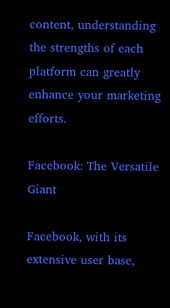content, understanding the strengths of each platform can greatly enhance your marketing efforts.

Facebook: The Versatile Giant

Facebook, with its extensive user base,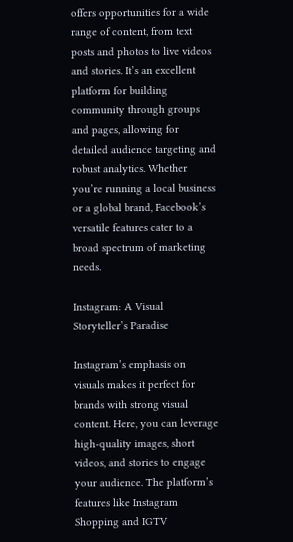offers opportunities for a wide range of content, from text posts and photos to live videos and stories. It’s an excellent platform for building community through groups and pages, allowing for detailed audience targeting and robust analytics. Whether you’re running a local business or a global brand, Facebook’s versatile features cater to a broad spectrum of marketing needs.

Instagram: A Visual Storyteller’s Paradise

Instagram’s emphasis on visuals makes it perfect for brands with strong visual content. Here, you can leverage high-quality images, short videos, and stories to engage your audience. The platform’s features like Instagram Shopping and IGTV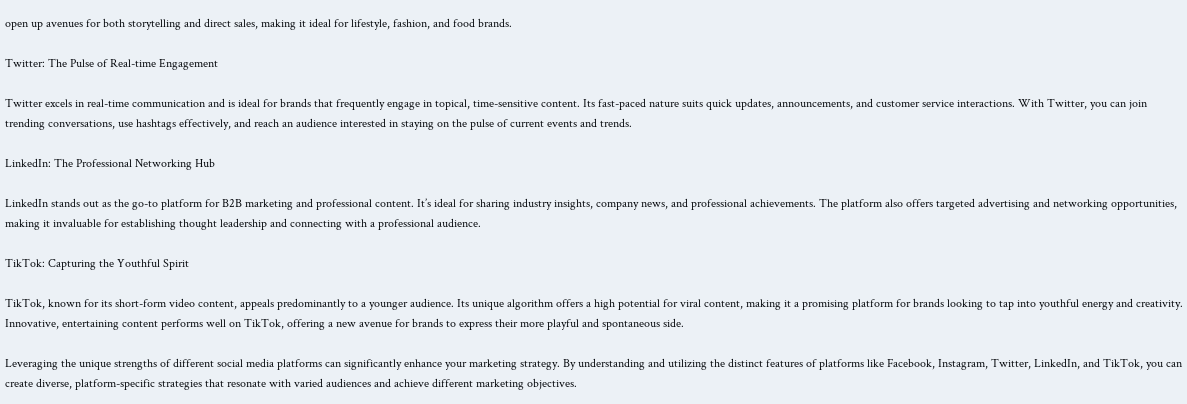open up avenues for both storytelling and direct sales, making it ideal for lifestyle, fashion, and food brands.

Twitter: The Pulse of Real-time Engagement

Twitter excels in real-time communication and is ideal for brands that frequently engage in topical, time-sensitive content. Its fast-paced nature suits quick updates, announcements, and customer service interactions. With Twitter, you can join trending conversations, use hashtags effectively, and reach an audience interested in staying on the pulse of current events and trends.

LinkedIn: The Professional Networking Hub

LinkedIn stands out as the go-to platform for B2B marketing and professional content. It’s ideal for sharing industry insights, company news, and professional achievements. The platform also offers targeted advertising and networking opportunities, making it invaluable for establishing thought leadership and connecting with a professional audience.

TikTok: Capturing the Youthful Spirit

TikTok, known for its short-form video content, appeals predominantly to a younger audience. Its unique algorithm offers a high potential for viral content, making it a promising platform for brands looking to tap into youthful energy and creativity. Innovative, entertaining content performs well on TikTok, offering a new avenue for brands to express their more playful and spontaneous side.

Leveraging the unique strengths of different social media platforms can significantly enhance your marketing strategy. By understanding and utilizing the distinct features of platforms like Facebook, Instagram, Twitter, LinkedIn, and TikTok, you can create diverse, platform-specific strategies that resonate with varied audiences and achieve different marketing objectives.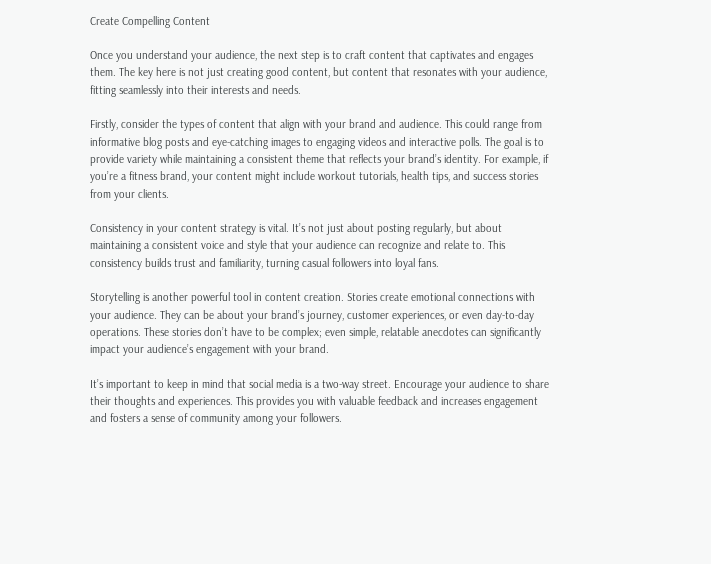Create Compelling Content

Once you understand your audience, the next step is to craft content that captivates and engages them. The key here is not just creating good content, but content that resonates with your audience, fitting seamlessly into their interests and needs.

Firstly, consider the types of content that align with your brand and audience. This could range from informative blog posts and eye-catching images to engaging videos and interactive polls. The goal is to provide variety while maintaining a consistent theme that reflects your brand’s identity. For example, if you’re a fitness brand, your content might include workout tutorials, health tips, and success stories from your clients.

Consistency in your content strategy is vital. It’s not just about posting regularly, but about maintaining a consistent voice and style that your audience can recognize and relate to. This consistency builds trust and familiarity, turning casual followers into loyal fans.

Storytelling is another powerful tool in content creation. Stories create emotional connections with your audience. They can be about your brand’s journey, customer experiences, or even day-to-day operations. These stories don’t have to be complex; even simple, relatable anecdotes can significantly impact your audience’s engagement with your brand.

It’s important to keep in mind that social media is a two-way street. Encourage your audience to share their thoughts and experiences. This provides you with valuable feedback and increases engagement and fosters a sense of community among your followers.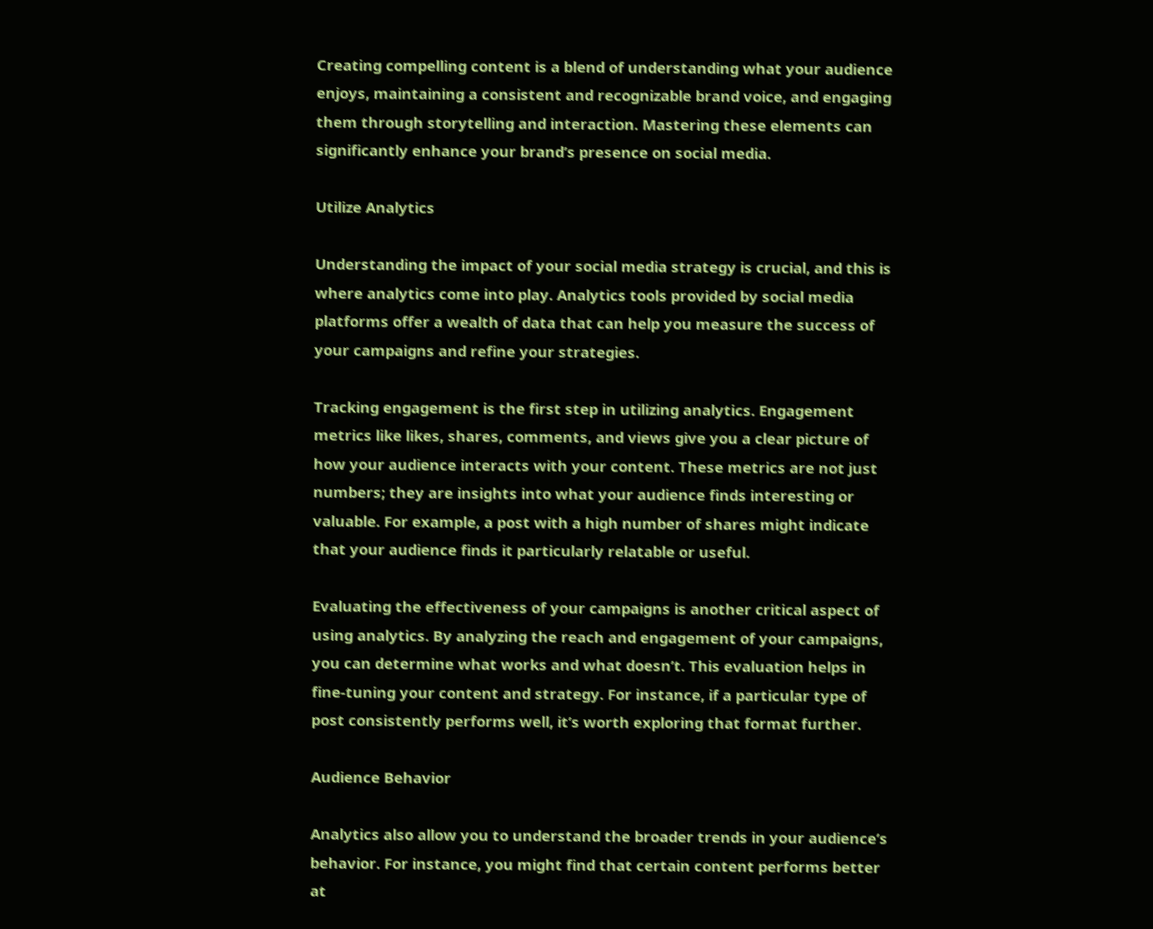Creating compelling content is a blend of understanding what your audience enjoys, maintaining a consistent and recognizable brand voice, and engaging them through storytelling and interaction. Mastering these elements can significantly enhance your brand’s presence on social media.

Utilize Analytics

Understanding the impact of your social media strategy is crucial, and this is where analytics come into play. Analytics tools provided by social media platforms offer a wealth of data that can help you measure the success of your campaigns and refine your strategies.

Tracking engagement is the first step in utilizing analytics. Engagement metrics like likes, shares, comments, and views give you a clear picture of how your audience interacts with your content. These metrics are not just numbers; they are insights into what your audience finds interesting or valuable. For example, a post with a high number of shares might indicate that your audience finds it particularly relatable or useful.

Evaluating the effectiveness of your campaigns is another critical aspect of using analytics. By analyzing the reach and engagement of your campaigns, you can determine what works and what doesn’t. This evaluation helps in fine-tuning your content and strategy. For instance, if a particular type of post consistently performs well, it’s worth exploring that format further.

Audience Behavior

Analytics also allow you to understand the broader trends in your audience’s behavior. For instance, you might find that certain content performs better at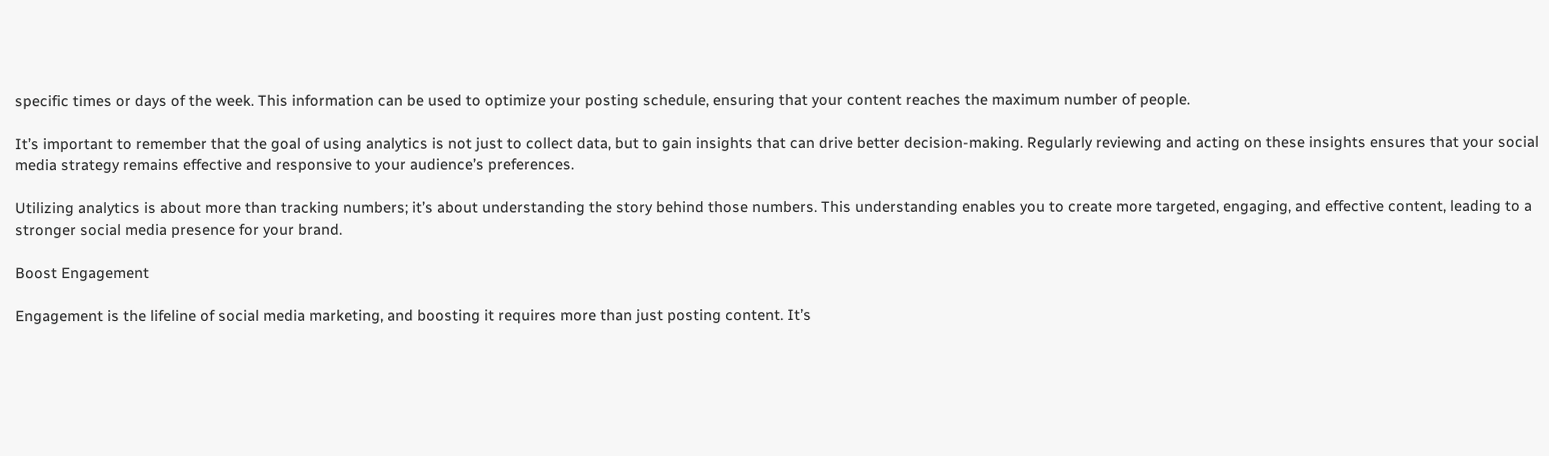specific times or days of the week. This information can be used to optimize your posting schedule, ensuring that your content reaches the maximum number of people.

It’s important to remember that the goal of using analytics is not just to collect data, but to gain insights that can drive better decision-making. Regularly reviewing and acting on these insights ensures that your social media strategy remains effective and responsive to your audience’s preferences.

Utilizing analytics is about more than tracking numbers; it’s about understanding the story behind those numbers. This understanding enables you to create more targeted, engaging, and effective content, leading to a stronger social media presence for your brand.

Boost Engagement

Engagement is the lifeline of social media marketing, and boosting it requires more than just posting content. It’s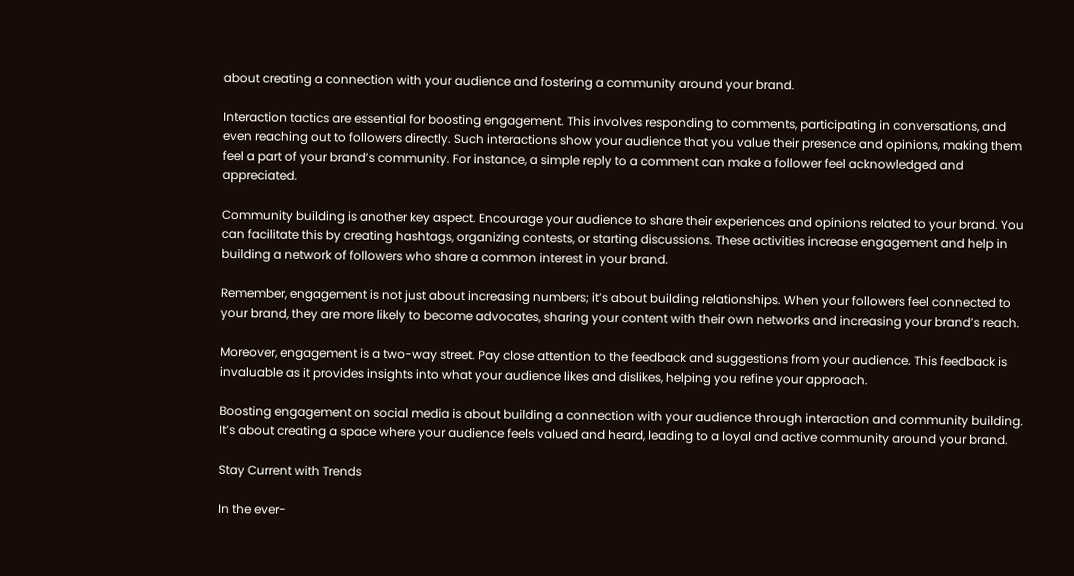about creating a connection with your audience and fostering a community around your brand.

Interaction tactics are essential for boosting engagement. This involves responding to comments, participating in conversations, and even reaching out to followers directly. Such interactions show your audience that you value their presence and opinions, making them feel a part of your brand’s community. For instance, a simple reply to a comment can make a follower feel acknowledged and appreciated.

Community building is another key aspect. Encourage your audience to share their experiences and opinions related to your brand. You can facilitate this by creating hashtags, organizing contests, or starting discussions. These activities increase engagement and help in building a network of followers who share a common interest in your brand.

Remember, engagement is not just about increasing numbers; it’s about building relationships. When your followers feel connected to your brand, they are more likely to become advocates, sharing your content with their own networks and increasing your brand’s reach.

Moreover, engagement is a two-way street. Pay close attention to the feedback and suggestions from your audience. This feedback is invaluable as it provides insights into what your audience likes and dislikes, helping you refine your approach.

Boosting engagement on social media is about building a connection with your audience through interaction and community building. It’s about creating a space where your audience feels valued and heard, leading to a loyal and active community around your brand.

Stay Current with Trends

In the ever-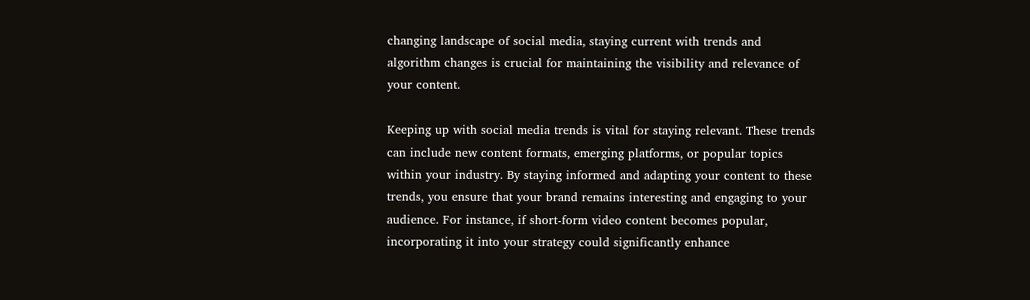changing landscape of social media, staying current with trends and algorithm changes is crucial for maintaining the visibility and relevance of your content.

Keeping up with social media trends is vital for staying relevant. These trends can include new content formats, emerging platforms, or popular topics within your industry. By staying informed and adapting your content to these trends, you ensure that your brand remains interesting and engaging to your audience. For instance, if short-form video content becomes popular, incorporating it into your strategy could significantly enhance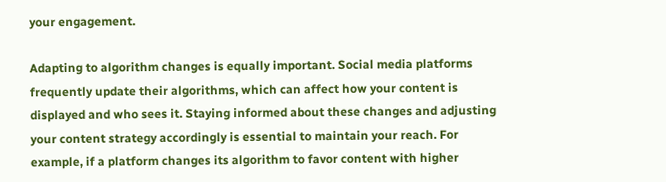your engagement.

Adapting to algorithm changes is equally important. Social media platforms frequently update their algorithms, which can affect how your content is displayed and who sees it. Staying informed about these changes and adjusting your content strategy accordingly is essential to maintain your reach. For example, if a platform changes its algorithm to favor content with higher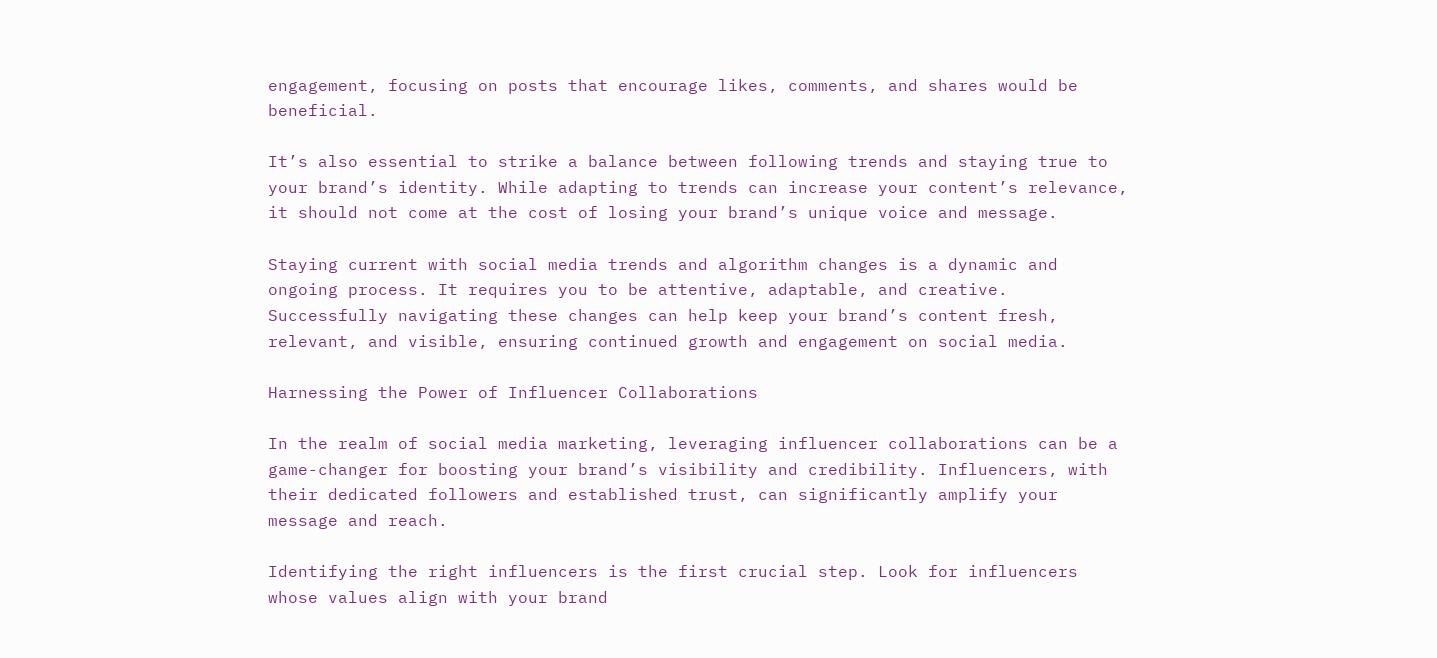engagement, focusing on posts that encourage likes, comments, and shares would be beneficial.

It’s also essential to strike a balance between following trends and staying true to your brand’s identity. While adapting to trends can increase your content’s relevance, it should not come at the cost of losing your brand’s unique voice and message.

Staying current with social media trends and algorithm changes is a dynamic and ongoing process. It requires you to be attentive, adaptable, and creative. Successfully navigating these changes can help keep your brand’s content fresh, relevant, and visible, ensuring continued growth and engagement on social media.

Harnessing the Power of Influencer Collaborations

In the realm of social media marketing, leveraging influencer collaborations can be a game-changer for boosting your brand’s visibility and credibility. Influencers, with their dedicated followers and established trust, can significantly amplify your message and reach.

Identifying the right influencers is the first crucial step. Look for influencers whose values align with your brand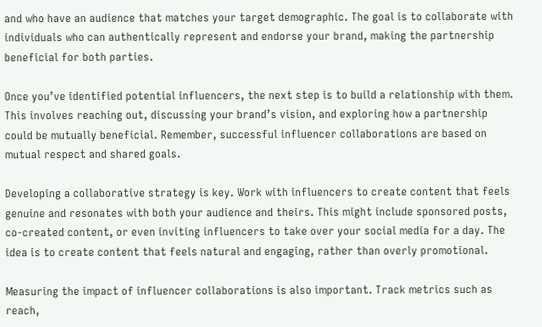and who have an audience that matches your target demographic. The goal is to collaborate with individuals who can authentically represent and endorse your brand, making the partnership beneficial for both parties.

Once you’ve identified potential influencers, the next step is to build a relationship with them. This involves reaching out, discussing your brand’s vision, and exploring how a partnership could be mutually beneficial. Remember, successful influencer collaborations are based on mutual respect and shared goals.

Developing a collaborative strategy is key. Work with influencers to create content that feels genuine and resonates with both your audience and theirs. This might include sponsored posts, co-created content, or even inviting influencers to take over your social media for a day. The idea is to create content that feels natural and engaging, rather than overly promotional.

Measuring the impact of influencer collaborations is also important. Track metrics such as reach,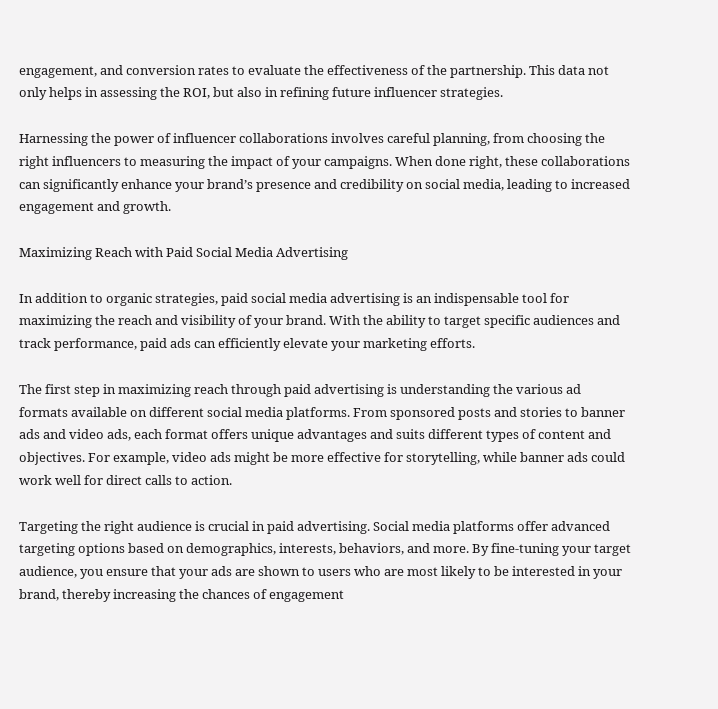engagement, and conversion rates to evaluate the effectiveness of the partnership. This data not only helps in assessing the ROI, but also in refining future influencer strategies.

Harnessing the power of influencer collaborations involves careful planning, from choosing the right influencers to measuring the impact of your campaigns. When done right, these collaborations can significantly enhance your brand’s presence and credibility on social media, leading to increased engagement and growth.

Maximizing Reach with Paid Social Media Advertising

In addition to organic strategies, paid social media advertising is an indispensable tool for maximizing the reach and visibility of your brand. With the ability to target specific audiences and track performance, paid ads can efficiently elevate your marketing efforts.

The first step in maximizing reach through paid advertising is understanding the various ad formats available on different social media platforms. From sponsored posts and stories to banner ads and video ads, each format offers unique advantages and suits different types of content and objectives. For example, video ads might be more effective for storytelling, while banner ads could work well for direct calls to action.

Targeting the right audience is crucial in paid advertising. Social media platforms offer advanced targeting options based on demographics, interests, behaviors, and more. By fine-tuning your target audience, you ensure that your ads are shown to users who are most likely to be interested in your brand, thereby increasing the chances of engagement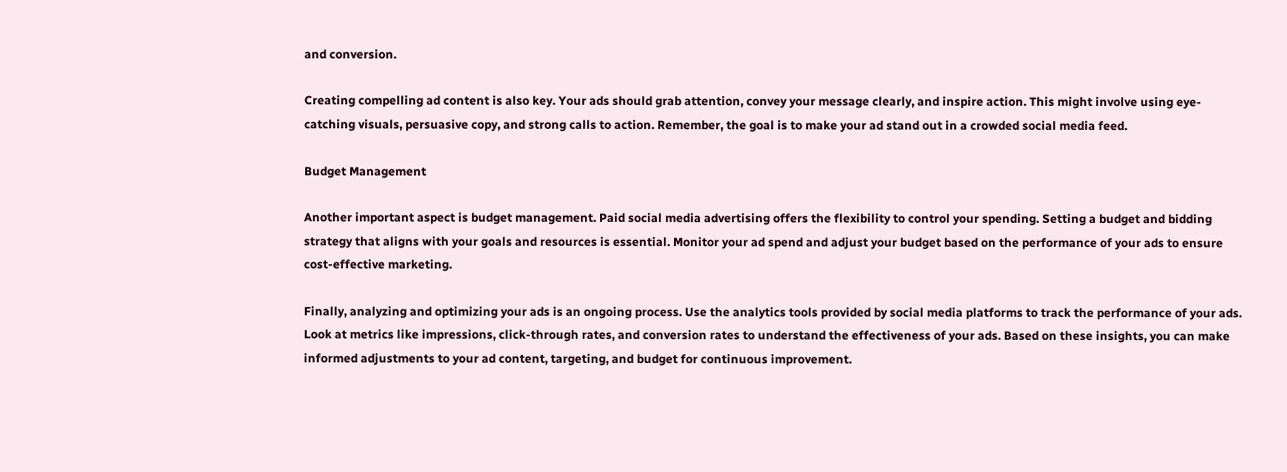and conversion.

Creating compelling ad content is also key. Your ads should grab attention, convey your message clearly, and inspire action. This might involve using eye-catching visuals, persuasive copy, and strong calls to action. Remember, the goal is to make your ad stand out in a crowded social media feed.

Budget Management

Another important aspect is budget management. Paid social media advertising offers the flexibility to control your spending. Setting a budget and bidding strategy that aligns with your goals and resources is essential. Monitor your ad spend and adjust your budget based on the performance of your ads to ensure cost-effective marketing.

Finally, analyzing and optimizing your ads is an ongoing process. Use the analytics tools provided by social media platforms to track the performance of your ads. Look at metrics like impressions, click-through rates, and conversion rates to understand the effectiveness of your ads. Based on these insights, you can make informed adjustments to your ad content, targeting, and budget for continuous improvement.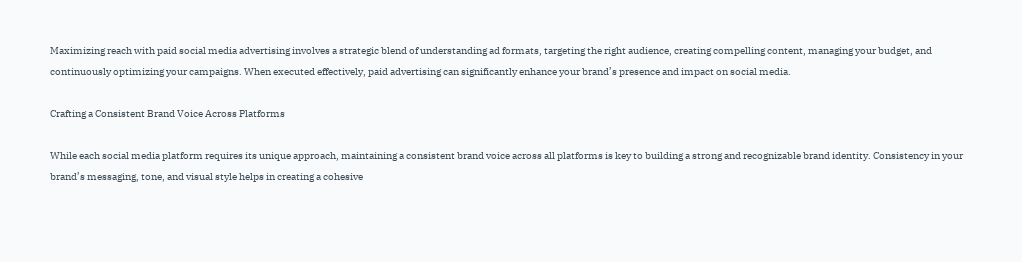Maximizing reach with paid social media advertising involves a strategic blend of understanding ad formats, targeting the right audience, creating compelling content, managing your budget, and continuously optimizing your campaigns. When executed effectively, paid advertising can significantly enhance your brand’s presence and impact on social media.

Crafting a Consistent Brand Voice Across Platforms

While each social media platform requires its unique approach, maintaining a consistent brand voice across all platforms is key to building a strong and recognizable brand identity. Consistency in your brand’s messaging, tone, and visual style helps in creating a cohesive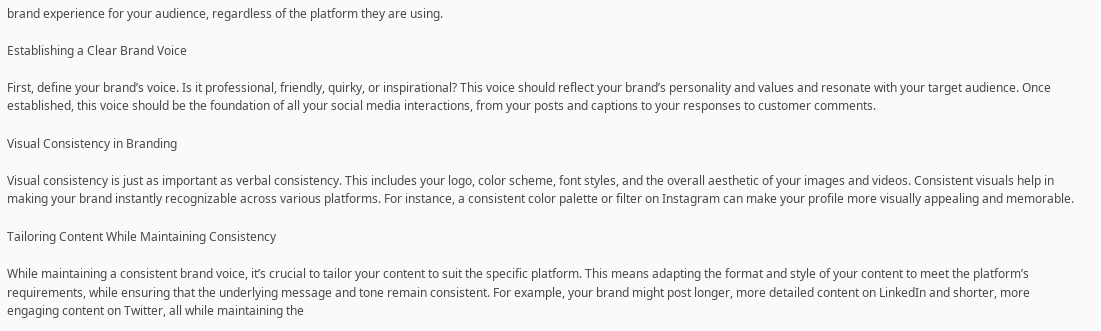brand experience for your audience, regardless of the platform they are using.

Establishing a Clear Brand Voice

First, define your brand’s voice. Is it professional, friendly, quirky, or inspirational? This voice should reflect your brand’s personality and values and resonate with your target audience. Once established, this voice should be the foundation of all your social media interactions, from your posts and captions to your responses to customer comments.

Visual Consistency in Branding

Visual consistency is just as important as verbal consistency. This includes your logo, color scheme, font styles, and the overall aesthetic of your images and videos. Consistent visuals help in making your brand instantly recognizable across various platforms. For instance, a consistent color palette or filter on Instagram can make your profile more visually appealing and memorable.

Tailoring Content While Maintaining Consistency

While maintaining a consistent brand voice, it’s crucial to tailor your content to suit the specific platform. This means adapting the format and style of your content to meet the platform’s requirements, while ensuring that the underlying message and tone remain consistent. For example, your brand might post longer, more detailed content on LinkedIn and shorter, more engaging content on Twitter, all while maintaining the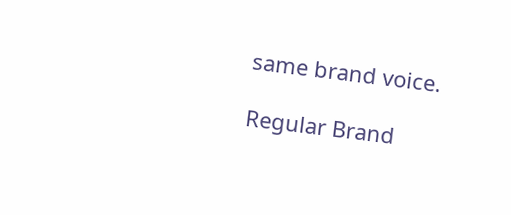same brand voice.

Regular Brand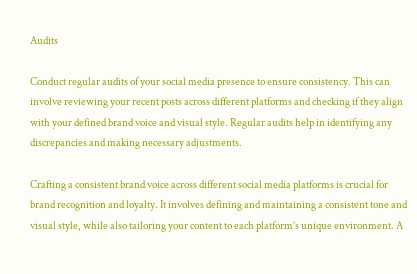Audits

Conduct regular audits of your social media presence to ensure consistency. This can involve reviewing your recent posts across different platforms and checking if they align with your defined brand voice and visual style. Regular audits help in identifying any discrepancies and making necessary adjustments.

Crafting a consistent brand voice across different social media platforms is crucial for brand recognition and loyalty. It involves defining and maintaining a consistent tone and visual style, while also tailoring your content to each platform’s unique environment. A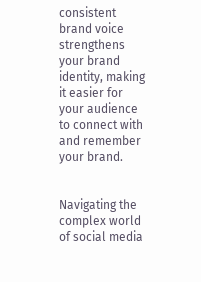consistent brand voice strengthens your brand identity, making it easier for your audience to connect with and remember your brand.


Navigating the complex world of social media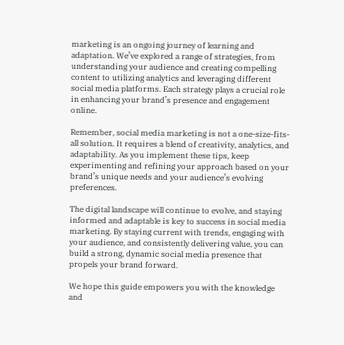marketing is an ongoing journey of learning and adaptation. We’ve explored a range of strategies, from understanding your audience and creating compelling content to utilizing analytics and leveraging different social media platforms. Each strategy plays a crucial role in enhancing your brand’s presence and engagement online.

Remember, social media marketing is not a one-size-fits-all solution. It requires a blend of creativity, analytics, and adaptability. As you implement these tips, keep experimenting and refining your approach based on your brand’s unique needs and your audience’s evolving preferences.

The digital landscape will continue to evolve, and staying informed and adaptable is key to success in social media marketing. By staying current with trends, engaging with your audience, and consistently delivering value, you can build a strong, dynamic social media presence that propels your brand forward.

We hope this guide empowers you with the knowledge and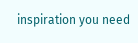inspiration you need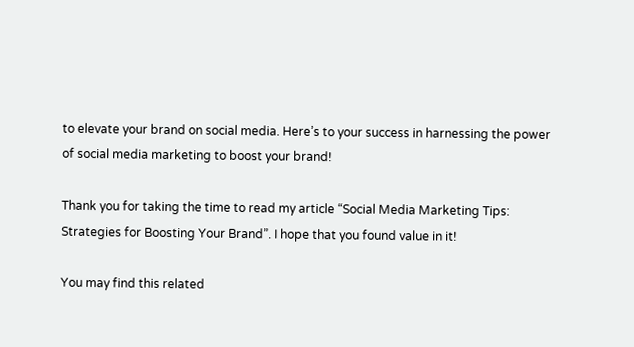to elevate your brand on social media. Here’s to your success in harnessing the power of social media marketing to boost your brand!

Thank you for taking the time to read my article “Social Media Marketing Tips: Strategies for Boosting Your Brand”. I hope that you found value in it!

You may find this related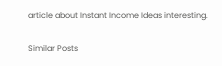article about Instant Income Ideas interesting.

Similar Posts